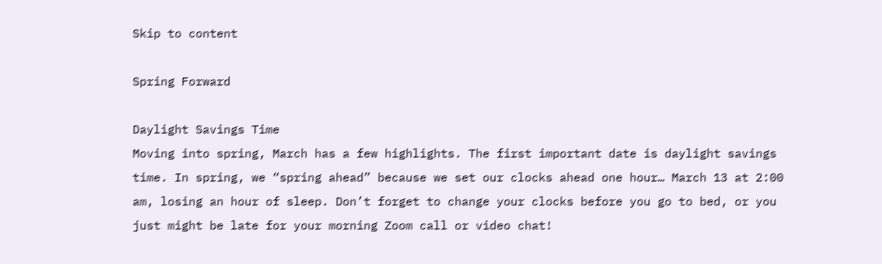Skip to content

Spring Forward

Daylight Savings Time
Moving into spring, March has a few highlights. The first important date is daylight savings time. In spring, we “spring ahead” because we set our clocks ahead one hour… March 13 at 2:00 am, losing an hour of sleep. Don’t forget to change your clocks before you go to bed, or you just might be late for your morning Zoom call or video chat!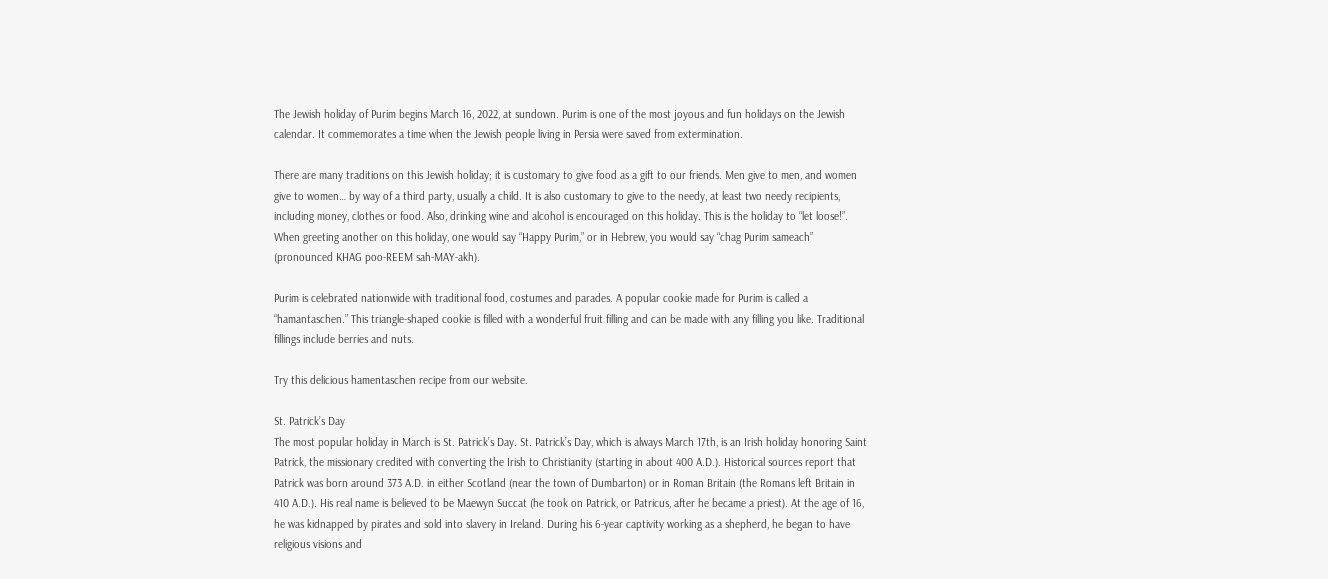The Jewish holiday of Purim begins March 16, 2022, at sundown. Purim is one of the most joyous and fun holidays on the Jewish calendar. It commemorates a time when the Jewish people living in Persia were saved from extermination.

There are many traditions on this Jewish holiday; it is customary to give food as a gift to our friends. Men give to men, and women give to women… by way of a third party, usually a child. It is also customary to give to the needy, at least two needy recipients, including money, clothes or food. Also, drinking wine and alcohol is encouraged on this holiday. This is the holiday to “let loose!”. When greeting another on this holiday, one would say “Happy Purim,” or in Hebrew, you would say “chag Purim sameach” (pronounced KHAG poo-REEM sah-MAY-akh).

Purim is celebrated nationwide with traditional food, costumes and parades. A popular cookie made for Purim is called a “hamantaschen.” This triangle-shaped cookie is filled with a wonderful fruit filling and can be made with any filling you like. Traditional fillings include berries and nuts.

Try this delicious hamentaschen recipe from our website.

St. Patrick’s Day
The most popular holiday in March is St. Patrick’s Day. St. Patrick’s Day, which is always March 17th, is an Irish holiday honoring Saint Patrick, the missionary credited with converting the Irish to Christianity (starting in about 400 A.D.). Historical sources report that Patrick was born around 373 A.D. in either Scotland (near the town of Dumbarton) or in Roman Britain (the Romans left Britain in 410 A.D.). His real name is believed to be Maewyn Succat (he took on Patrick, or Patricus, after he became a priest). At the age of 16, he was kidnapped by pirates and sold into slavery in Ireland. During his 6-year captivity working as a shepherd, he began to have religious visions and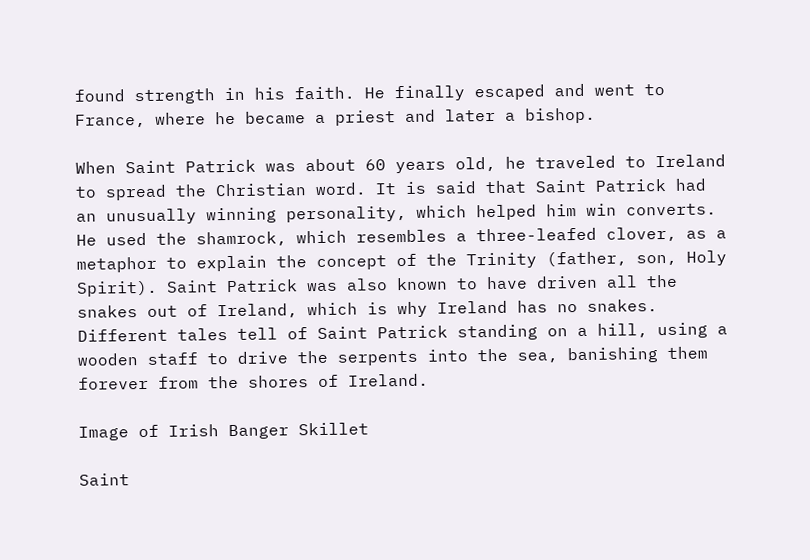found strength in his faith. He finally escaped and went to France, where he became a priest and later a bishop.

When Saint Patrick was about 60 years old, he traveled to Ireland to spread the Christian word. It is said that Saint Patrick had an unusually winning personality, which helped him win converts. He used the shamrock, which resembles a three-leafed clover, as a metaphor to explain the concept of the Trinity (father, son, Holy Spirit). Saint Patrick was also known to have driven all the snakes out of Ireland, which is why Ireland has no snakes. Different tales tell of Saint Patrick standing on a hill, using a wooden staff to drive the serpents into the sea, banishing them forever from the shores of Ireland.

Image of Irish Banger Skillet

Saint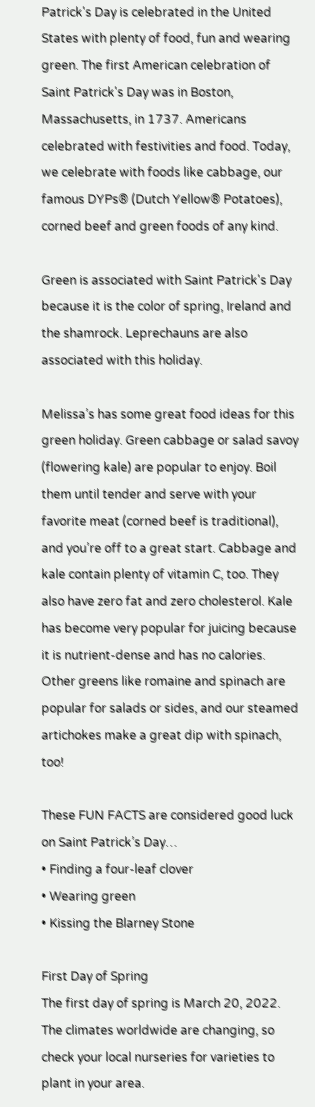Patrick's Day is celebrated in the United States with plenty of food, fun and wearing green. The first American celebration of Saint Patrick's Day was in Boston, Massachusetts, in 1737. Americans celebrated with festivities and food. Today, we celebrate with foods like cabbage, our famous DYPs® (Dutch Yellow® Potatoes), corned beef and green foods of any kind.

Green is associated with Saint Patrick's Day because it is the color of spring, Ireland and the shamrock. Leprechauns are also associated with this holiday.

Melissa’s has some great food ideas for this green holiday. Green cabbage or salad savoy (flowering kale) are popular to enjoy. Boil them until tender and serve with your favorite meat (corned beef is traditional), and you’re off to a great start. Cabbage and kale contain plenty of vitamin C, too. They also have zero fat and zero cholesterol. Kale has become very popular for juicing because it is nutrient-dense and has no calories. Other greens like romaine and spinach are popular for salads or sides, and our steamed artichokes make a great dip with spinach, too!

These FUN FACTS are considered good luck on Saint Patrick’s Day…
• Finding a four-leaf clover
• Wearing green
• Kissing the Blarney Stone

First Day of Spring
The first day of spring is March 20, 2022. The climates worldwide are changing, so check your local nurseries for varieties to plant in your area.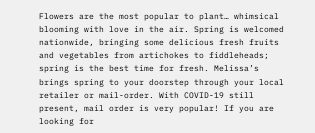Flowers are the most popular to plant… whimsical blooming with love in the air. Spring is welcomed nationwide, bringing some delicious fresh fruits and vegetables from artichokes to fiddleheads; spring is the best time for fresh. Melissa’s brings spring to your doorstep through your local retailer or mail-order. With COVID-19 still present, mail order is very popular! If you are looking for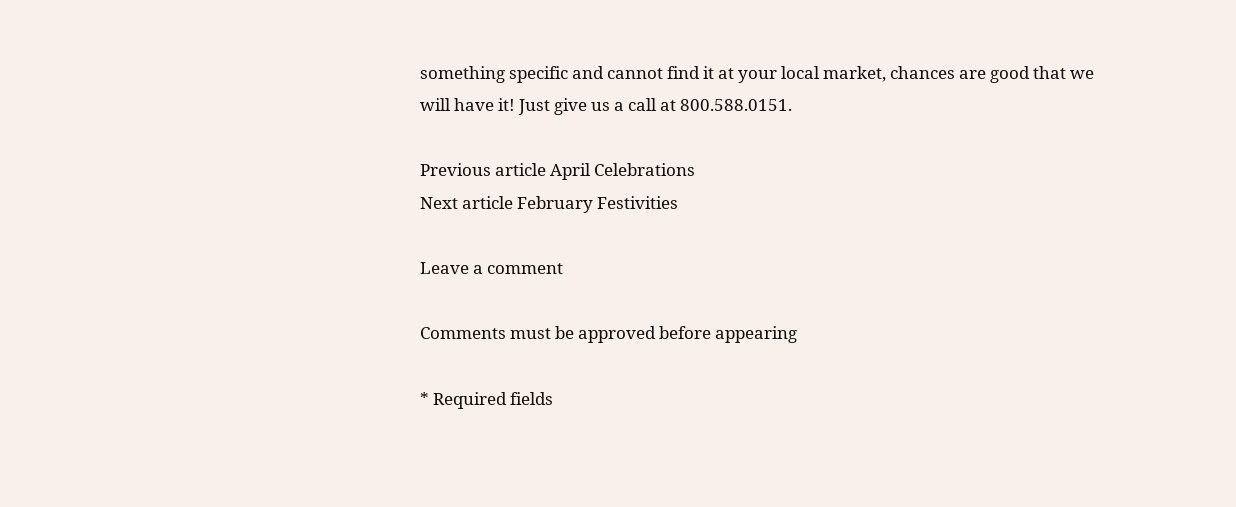something specific and cannot find it at your local market, chances are good that we will have it! Just give us a call at 800.588.0151.

Previous article April Celebrations
Next article February Festivities

Leave a comment

Comments must be approved before appearing

* Required fields